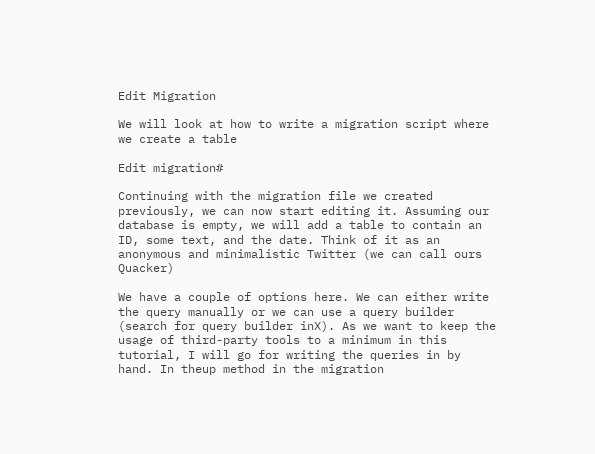Edit Migration

We will look at how to write a migration script where we create a table

Edit migration#

Continuing with the migration file we created previously, we can now start editing it. Assuming our database is empty, we will add a table to contain an ID, some text, and the date. Think of it as an anonymous and minimalistic Twitter (we can call ours Quacker)

We have a couple of options here. We can either write the query manually or we can use a query builder (search for query builder inX). As we want to keep the usage of third-party tools to a minimum in this tutorial, I will go for writing the queries in by hand. In theup method in the migration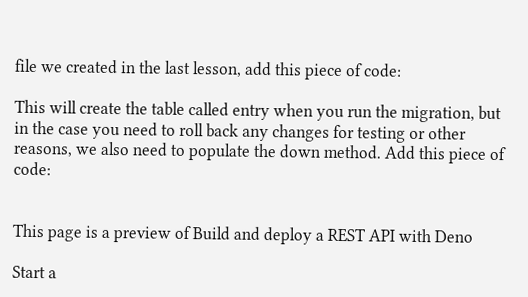file we created in the last lesson, add this piece of code:

This will create the table called entry when you run the migration, but in the case you need to roll back any changes for testing or other reasons, we also need to populate the down method. Add this piece of code:


This page is a preview of Build and deploy a REST API with Deno

Start a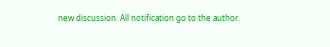new discussion. All notification go to the author.